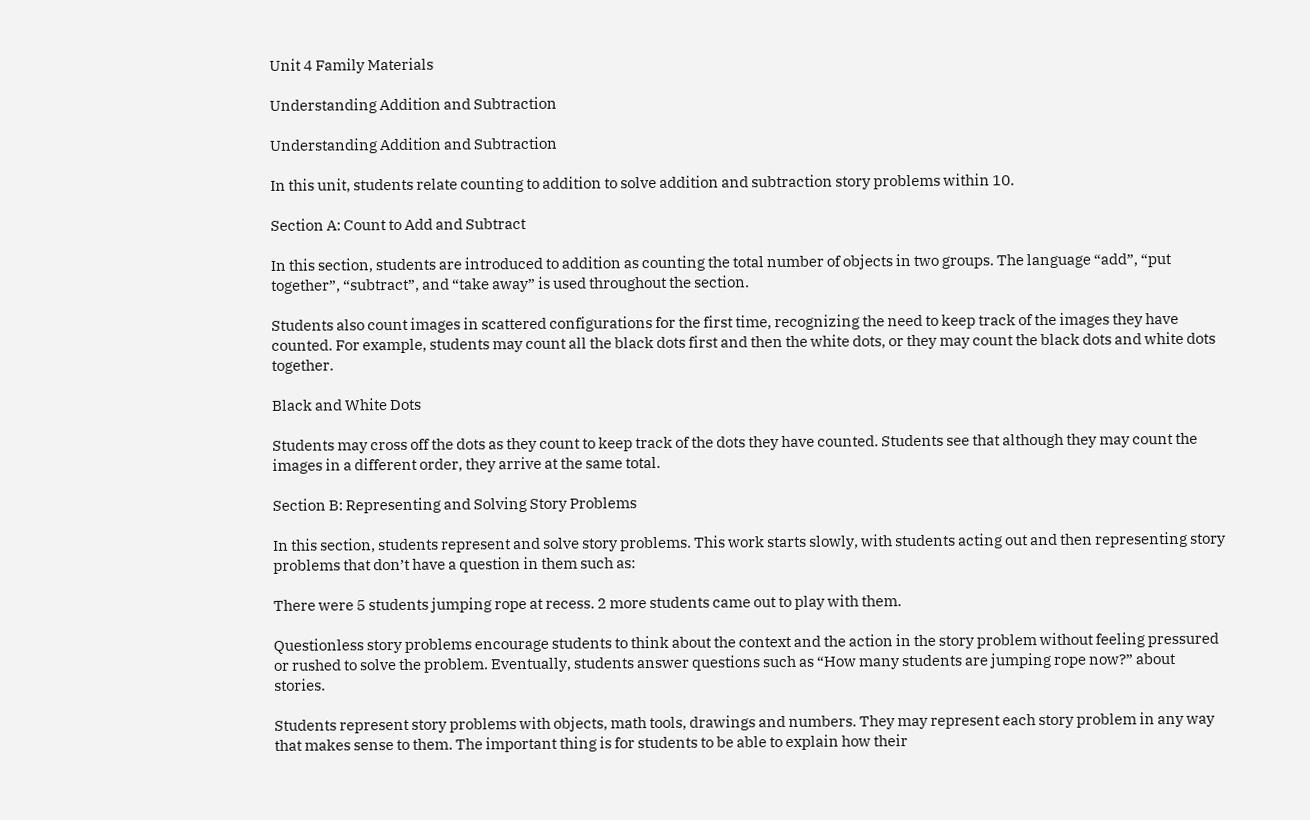Unit 4 Family Materials

Understanding Addition and Subtraction

Understanding Addition and Subtraction

In this unit, students relate counting to addition to solve addition and subtraction story problems within 10.

Section A: Count to Add and Subtract

In this section, students are introduced to addition as counting the total number of objects in two groups. The language “add”, “put together”, “subtract”, and “take away” is used throughout the section.

Students also count images in scattered configurations for the first time, recognizing the need to keep track of the images they have counted. For example, students may count all the black dots first and then the white dots, or they may count the black dots and white dots together.

Black and White Dots

Students may cross off the dots as they count to keep track of the dots they have counted. Students see that although they may count the images in a different order, they arrive at the same total.

Section B: Representing and Solving Story Problems

In this section, students represent and solve story problems. This work starts slowly, with students acting out and then representing story problems that don’t have a question in them such as:

There were 5 students jumping rope at recess. 2 more students came out to play with them.

Questionless story problems encourage students to think about the context and the action in the story problem without feeling pressured or rushed to solve the problem. Eventually, students answer questions such as “How many students are jumping rope now?” about stories.

Students represent story problems with objects, math tools, drawings and numbers. They may represent each story problem in any way that makes sense to them. The important thing is for students to be able to explain how their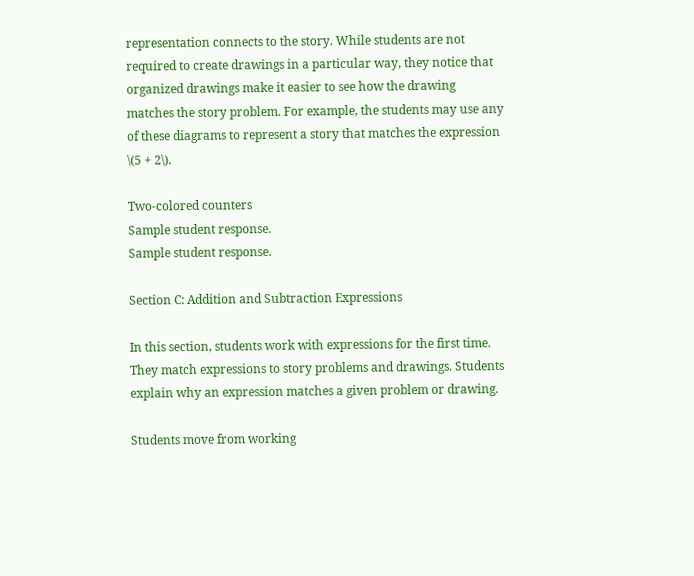representation connects to the story. While students are not required to create drawings in a particular way, they notice that organized drawings make it easier to see how the drawing matches the story problem. For example, the students may use any of these diagrams to represent a story that matches the expression \(5 + 2\).

Two-colored counters
Sample student response.
Sample student response.

Section C: Addition and Subtraction Expressions

In this section, students work with expressions for the first time. They match expressions to story problems and drawings. Students explain why an expression matches a given problem or drawing.

Students move from working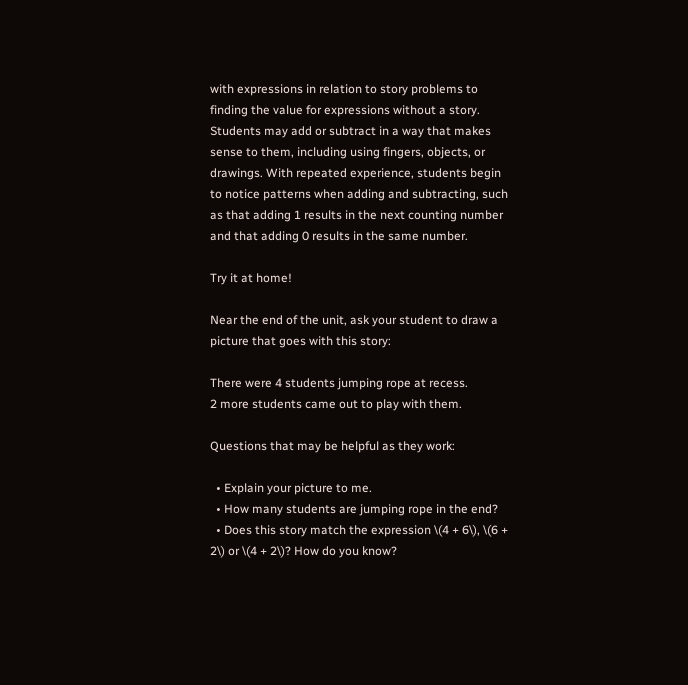with expressions in relation to story problems to finding the value for expressions without a story. Students may add or subtract in a way that makes sense to them, including using fingers, objects, or drawings. With repeated experience, students begin to notice patterns when adding and subtracting, such as that adding 1 results in the next counting number and that adding 0 results in the same number.

Try it at home!

Near the end of the unit, ask your student to draw a picture that goes with this story:

There were 4 students jumping rope at recess.
2 more students came out to play with them.

Questions that may be helpful as they work:

  • Explain your picture to me.
  • How many students are jumping rope in the end?
  • Does this story match the expression \(4 + 6\), \(6 + 2\) or \(4 + 2\)? How do you know?